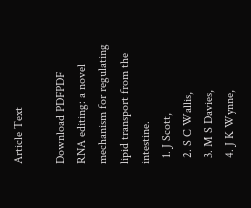Article Text

Download PDFPDF
RNA editing: a novel mechanism for regulating lipid transport from the intestine.
  1. J Scott,
  2. S C Wallis,
  3. M S Davies,
  4. J K Wynne,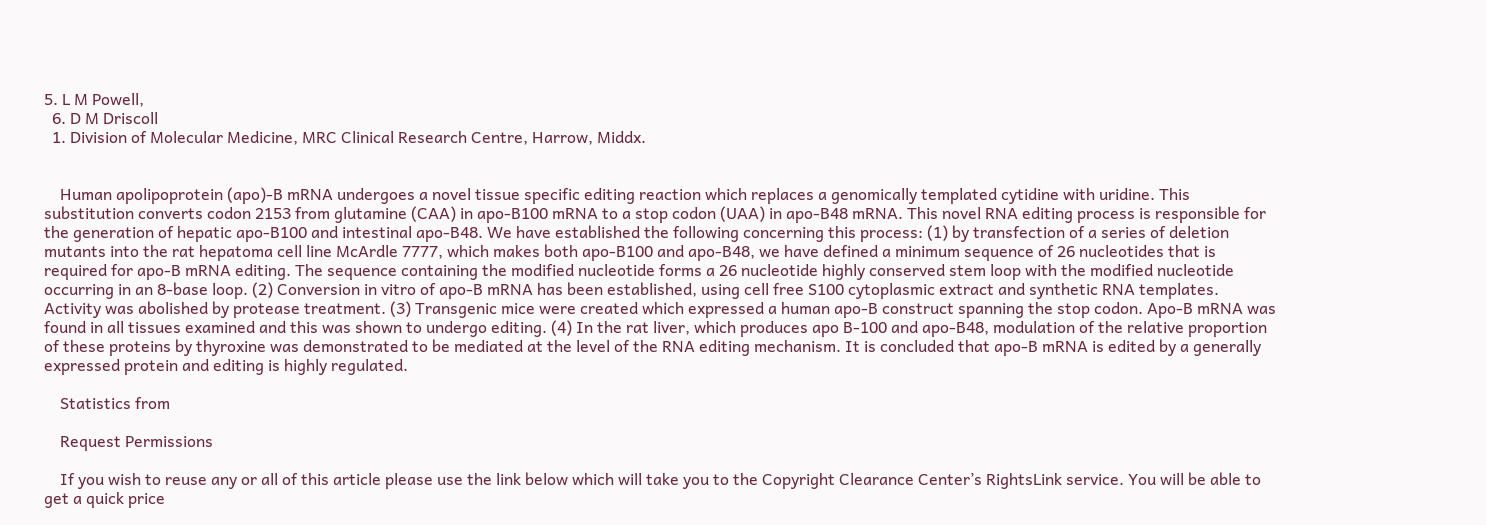5. L M Powell,
  6. D M Driscoll
  1. Division of Molecular Medicine, MRC Clinical Research Centre, Harrow, Middx.


    Human apolipoprotein (apo)-B mRNA undergoes a novel tissue specific editing reaction which replaces a genomically templated cytidine with uridine. This substitution converts codon 2153 from glutamine (CAA) in apo-B100 mRNA to a stop codon (UAA) in apo-B48 mRNA. This novel RNA editing process is responsible for the generation of hepatic apo-B100 and intestinal apo-B48. We have established the following concerning this process: (1) by transfection of a series of deletion mutants into the rat hepatoma cell line McArdle 7777, which makes both apo-B100 and apo-B48, we have defined a minimum sequence of 26 nucleotides that is required for apo-B mRNA editing. The sequence containing the modified nucleotide forms a 26 nucleotide highly conserved stem loop with the modified nucleotide occurring in an 8-base loop. (2) Conversion in vitro of apo-B mRNA has been established, using cell free S100 cytoplasmic extract and synthetic RNA templates. Activity was abolished by protease treatment. (3) Transgenic mice were created which expressed a human apo-B construct spanning the stop codon. Apo-B mRNA was found in all tissues examined and this was shown to undergo editing. (4) In the rat liver, which produces apo B-100 and apo-B48, modulation of the relative proportion of these proteins by thyroxine was demonstrated to be mediated at the level of the RNA editing mechanism. It is concluded that apo-B mRNA is edited by a generally expressed protein and editing is highly regulated.

    Statistics from

    Request Permissions

    If you wish to reuse any or all of this article please use the link below which will take you to the Copyright Clearance Center’s RightsLink service. You will be able to get a quick price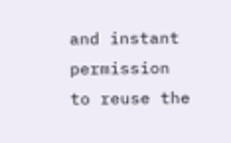and instant permission to reuse the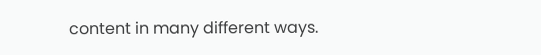content in many different ways.